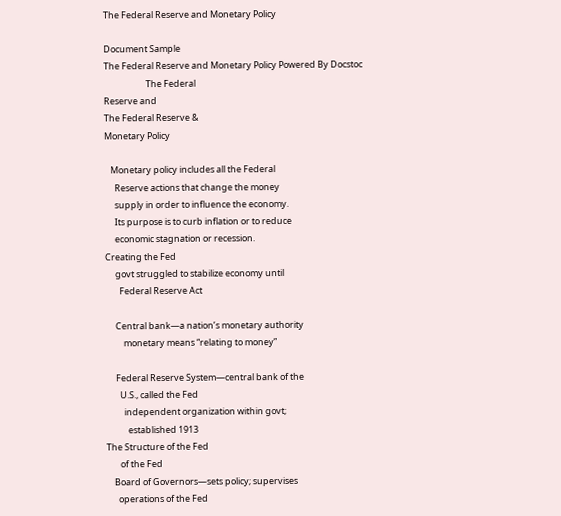The Federal Reserve and Monetary Policy

Document Sample
The Federal Reserve and Monetary Policy Powered By Docstoc
                     The Federal
Reserve and
The Federal Reserve &
Monetary Policy

   Monetary policy includes all the Federal
     Reserve actions that change the money
     supply in order to influence the economy.
     Its purpose is to curb inflation or to reduce
     economic stagnation or recession.
Creating the Fed
     govt struggled to stabilize economy until
       Federal Reserve Act

     Central bank—a nation’s monetary authority
         monetary means “relating to money”

     Federal Reserve System—central bank of the
       U.S., called the Fed
         independent organization within govt;
           established 1913
The Structure of the Fed
       of the Fed
    Board of Governors—sets policy; supervises
      operations of the Fed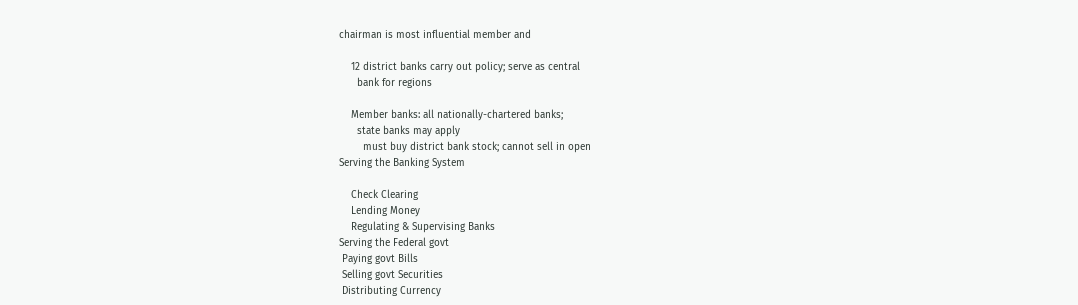chairman is most influential member and

    12 district banks carry out policy; serve as central
      bank for regions

    Member banks: all nationally-chartered banks;
      state banks may apply
        must buy district bank stock; cannot sell in open
Serving the Banking System

    Check Clearing
    Lending Money
    Regulating & Supervising Banks
Serving the Federal govt
 Paying govt Bills
 Selling govt Securities
 Distributing Currency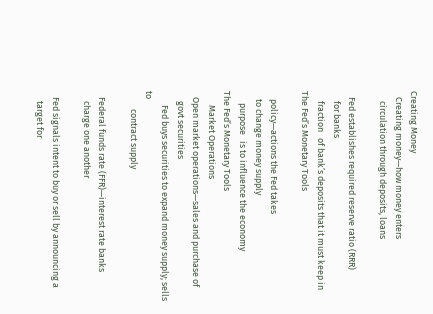Creating Money
   Creating money—how money enters
     circulation through deposits, loans

   Fed establishes required reserve ratio (RRR)
     for banks
     fraction   of bank’s deposits that it must keep in
The Fed’s Monetary Tools

    policy—actions the Fed takes
    to change money supply
      purpose   is to influence the economy
The Fed’s Monetary Tools
       Market Operations
   Open market operations—sales and purchase of
     govt securities
       Fed buys securities to expand money supply; sells to
         contract supply

   Federal funds rate (FFR)—interest rate banks
     charge one another

   Fed signals intent to buy or sell by announcing a
     target for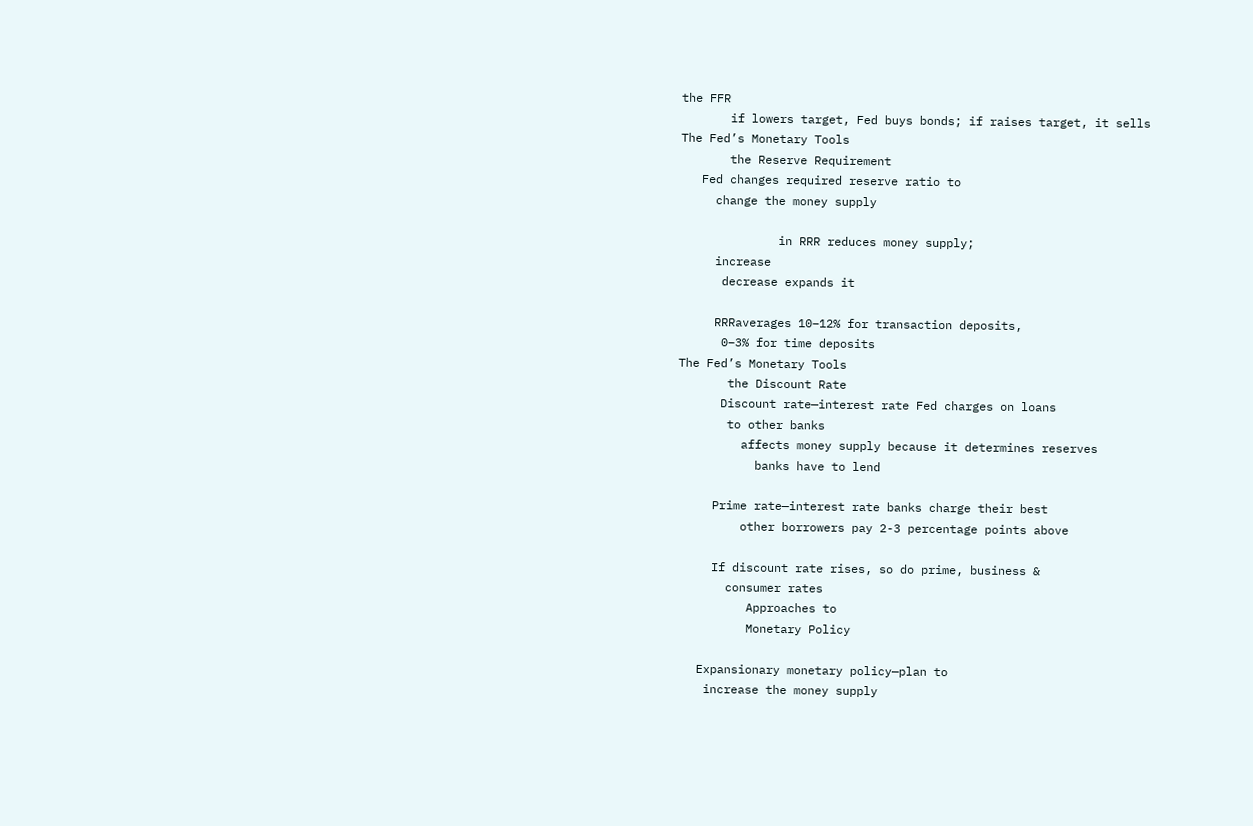the FFR
       if lowers target, Fed buys bonds; if raises target, it sells
The Fed’s Monetary Tools
       the Reserve Requirement
   Fed changes required reserve ratio to
     change the money supply

              in RRR reduces money supply;
     increase
      decrease expands it

     RRRaverages 10–12% for transaction deposits,
      0–3% for time deposits
The Fed’s Monetary Tools
       the Discount Rate
      Discount rate—interest rate Fed charges on loans
       to other banks
         affects money supply because it determines reserves
           banks have to lend

     Prime rate—interest rate banks charge their best
         other borrowers pay 2-3 percentage points above

     If discount rate rises, so do prime, business &
       consumer rates
          Approaches to
          Monetary Policy

   Expansionary monetary policy—plan to
    increase the money supply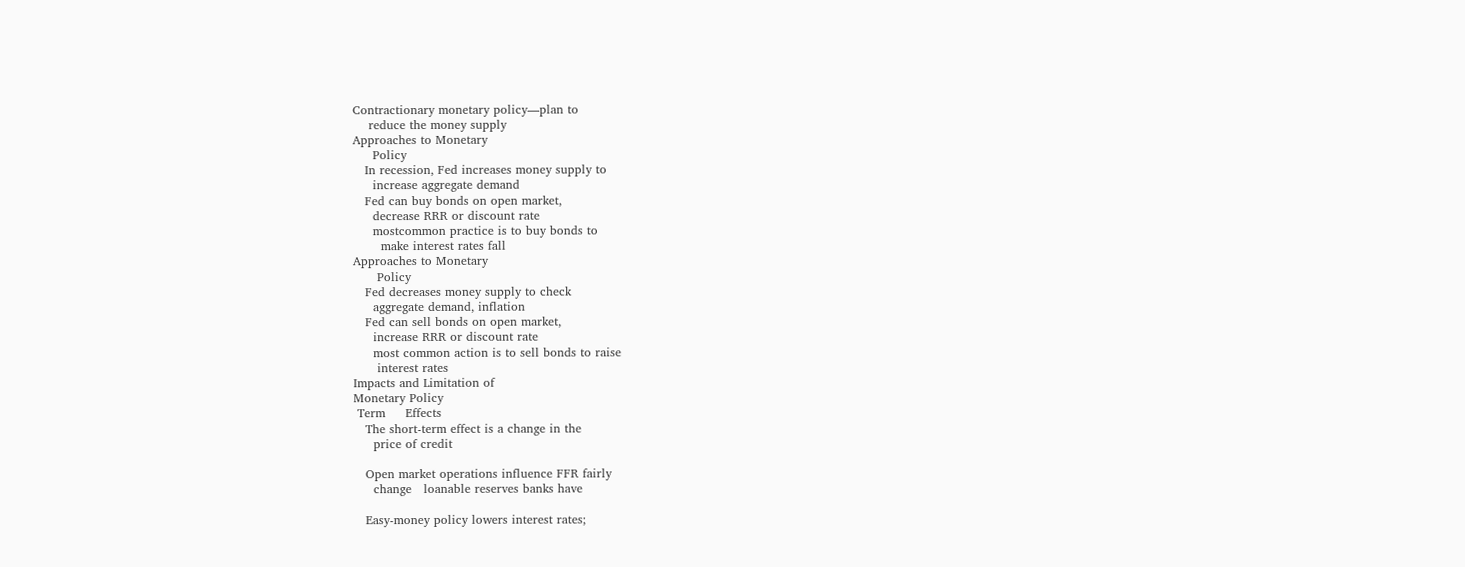Contractionary monetary policy—plan to
    reduce the money supply
Approaches to Monetary
     Policy
   In recession, Fed increases money supply to
     increase aggregate demand
   Fed can buy bonds on open market,
     decrease RRR or discount rate
     mostcommon practice is to buy bonds to
       make interest rates fall
Approaches to Monetary
      Policy
   Fed decreases money supply to check
     aggregate demand, inflation
   Fed can sell bonds on open market,
     increase RRR or discount rate
     most common action is to sell bonds to raise
      interest rates
Impacts and Limitation of
Monetary Policy
 Term     Effects
   The short-term effect is a change in the
     price of credit

   Open market operations influence FFR fairly
     change   loanable reserves banks have

   Easy-money policy lowers interest rates;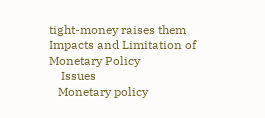tight-money raises them
Impacts and Limitation of
Monetary Policy
    Issues
   Monetary policy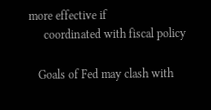more effective if
     coordinated with fiscal policy

   Goals of Fed may clash with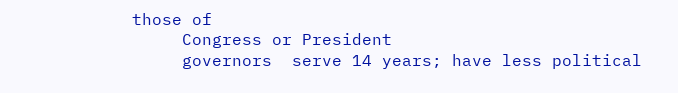those of
     Congress or President
     governors  serve 14 years; have less political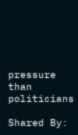pressure than politicians

Shared By: